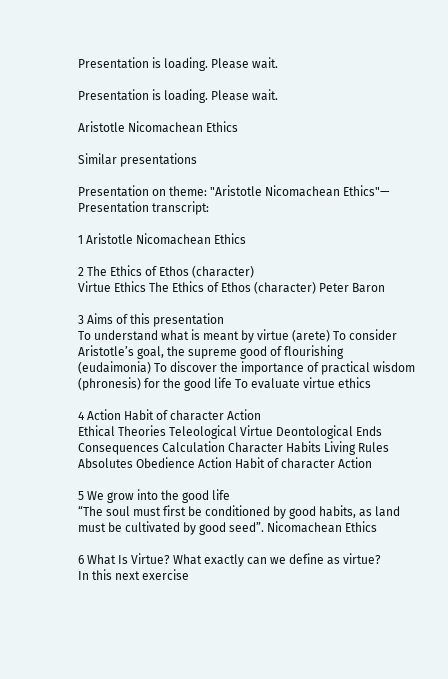Presentation is loading. Please wait.

Presentation is loading. Please wait.

Aristotle Nicomachean Ethics

Similar presentations

Presentation on theme: "Aristotle Nicomachean Ethics"— Presentation transcript:

1 Aristotle Nicomachean Ethics

2 The Ethics of Ethos (character)
Virtue Ethics The Ethics of Ethos (character) Peter Baron

3 Aims of this presentation
To understand what is meant by virtue (arete) To consider Aristotle’s goal, the supreme good of flourishing (eudaimonia) To discover the importance of practical wisdom (phronesis) for the good life To evaluate virtue ethics

4 Action Habit of character Action
Ethical Theories Teleological Virtue Deontological Ends Consequences Calculation Character Habits Living Rules Absolutes Obedience Action Habit of character Action

5 We grow into the good life
“The soul must first be conditioned by good habits, as land must be cultivated by good seed”. Nicomachean Ethics

6 What Is Virtue? What exactly can we define as virtue?
In this next exercise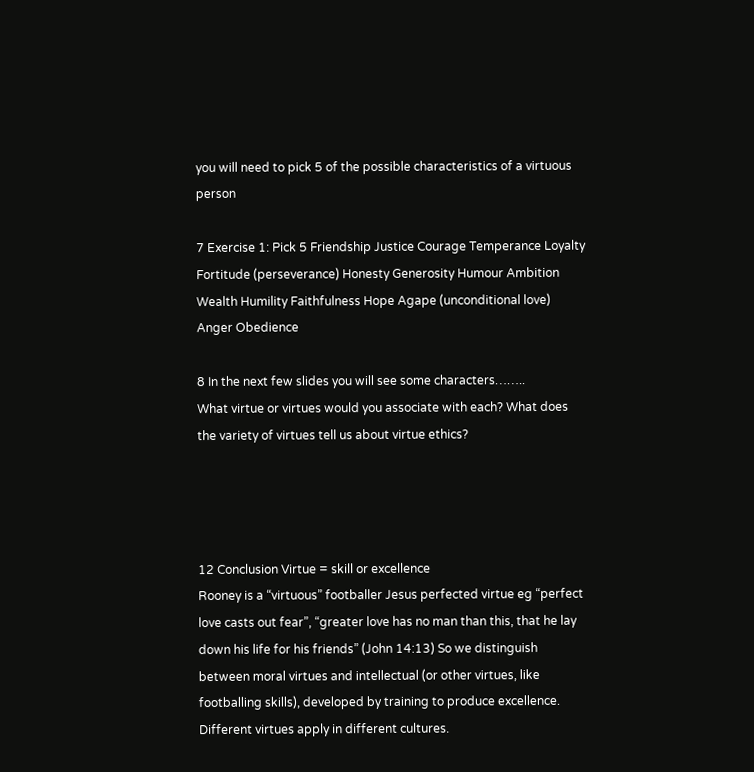you will need to pick 5 of the possible characteristics of a virtuous person

7 Exercise 1: Pick 5 Friendship Justice Courage Temperance Loyalty
Fortitude (perseverance) Honesty Generosity Humour Ambition Wealth Humility Faithfulness Hope Agape (unconditional love) Anger Obedience

8 In the next few slides you will see some characters……..
What virtue or virtues would you associate with each? What does the variety of virtues tell us about virtue ethics?




12 Conclusion Virtue = skill or excellence
Rooney is a “virtuous” footballer Jesus perfected virtue eg “perfect love casts out fear”, “greater love has no man than this, that he lay down his life for his friends” (John 14:13) So we distinguish between moral virtues and intellectual (or other virtues, like footballing skills), developed by training to produce excellence. Different virtues apply in different cultures.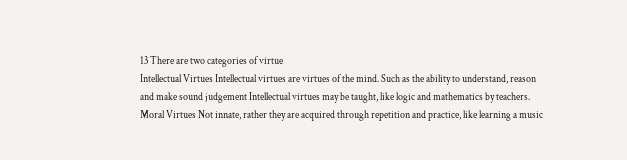13 There are two categories of virtue
Intellectual Virtues Intellectual virtues are virtues of the mind. Such as the ability to understand, reason and make sound judgement Intellectual virtues may be taught, like logic and mathematics by teachers. Moral Virtues Not innate, rather they are acquired through repetition and practice, like learning a music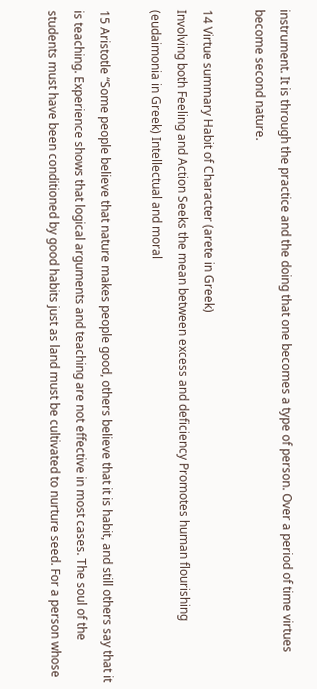instrument. It is through the practice and the doing that one becomes a type of person. Over a period of time virtues become second nature.

14 Virtue summary Habit of Character (arete in Greek)
Involving both Feeling and Action Seeks the mean between excess and deficiency Promotes human flourishing (eudaimonia in Greek) Intellectual and moral

15 Aristotle “Some people believe that nature makes people good, others believe that it is habit, and still others say that it is teaching. Experience shows that logical arguments and teaching are not effective in most cases. The soul of the students must have been conditioned by good habits just as land must be cultivated to nurture seed. For a person whose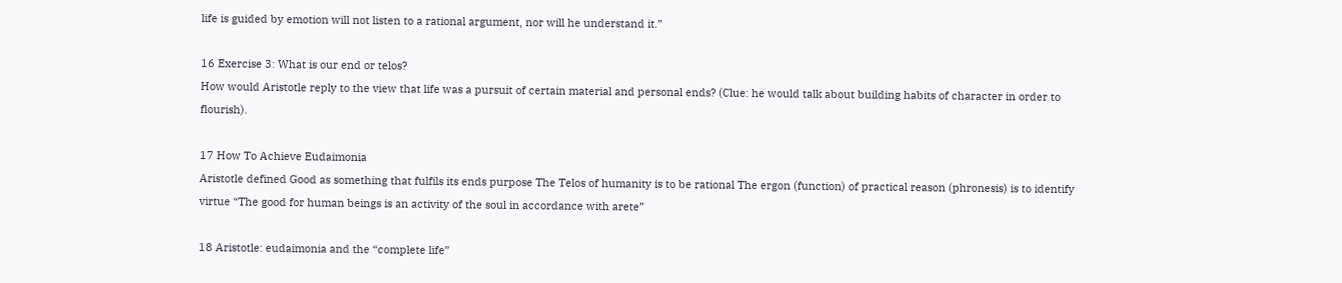life is guided by emotion will not listen to a rational argument, nor will he understand it.”

16 Exercise 3: What is our end or telos?
How would Aristotle reply to the view that life was a pursuit of certain material and personal ends? (Clue: he would talk about building habits of character in order to flourish).

17 How To Achieve Eudaimonia
Aristotle defined Good as something that fulfils its ends purpose The Telos of humanity is to be rational The ergon (function) of practical reason (phronesis) is to identify virtue “The good for human beings is an activity of the soul in accordance with arete”

18 Aristotle: eudaimonia and the “complete life”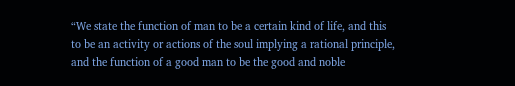“We state the function of man to be a certain kind of life, and this to be an activity or actions of the soul implying a rational principle, and the function of a good man to be the good and noble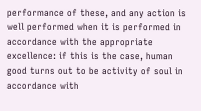performance of these, and any action is well performed when it is performed in accordance with the appropriate excellence: if this is the case, human good turns out to be activity of soul in accordance with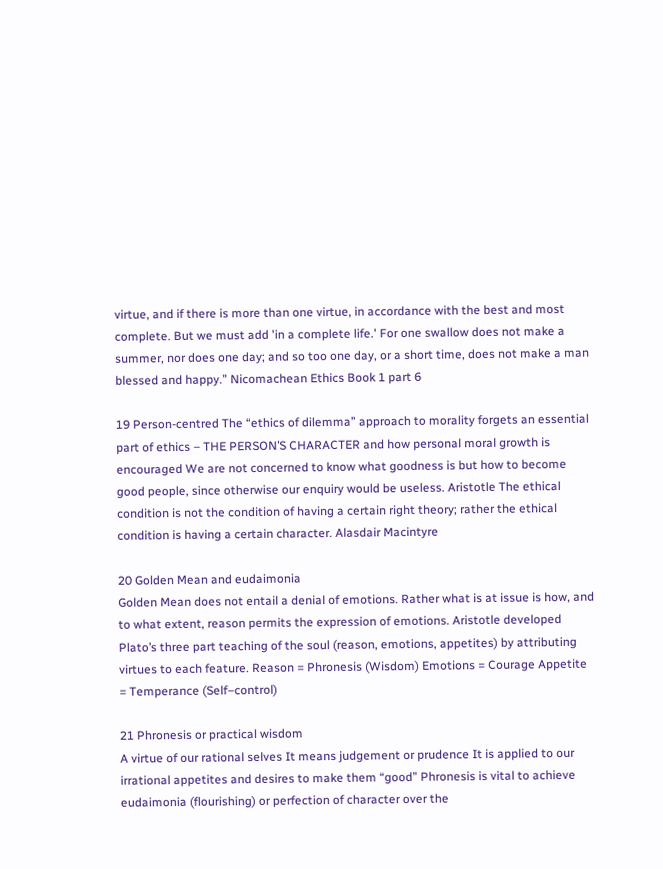virtue, and if there is more than one virtue, in accordance with the best and most complete. But we must add 'in a complete life.' For one swallow does not make a summer, nor does one day; and so too one day, or a short time, does not make a man blessed and happy.” Nicomachean Ethics Book 1 part 6

19 Person-centred The “ethics of dilemma” approach to morality forgets an essential part of ethics – THE PERSON’S CHARACTER and how personal moral growth is encouraged We are not concerned to know what goodness is but how to become good people, since otherwise our enquiry would be useless. Aristotle The ethical condition is not the condition of having a certain right theory; rather the ethical condition is having a certain character. Alasdair Macintyre

20 Golden Mean and eudaimonia
Golden Mean does not entail a denial of emotions. Rather what is at issue is how, and to what extent, reason permits the expression of emotions. Aristotle developed Plato’s three part teaching of the soul (reason, emotions, appetites) by attributing virtues to each feature. Reason = Phronesis (Wisdom) Emotions = Courage Appetite = Temperance (Self–control)

21 Phronesis or practical wisdom
A virtue of our rational selves It means judgement or prudence It is applied to our irrational appetites and desires to make them “good” Phronesis is vital to achieve eudaimonia (flourishing) or perfection of character over the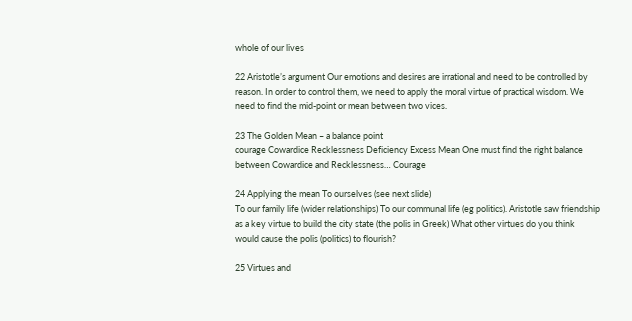whole of our lives

22 Aristotle’s argument Our emotions and desires are irrational and need to be controlled by reason. In order to control them, we need to apply the moral virtue of practical wisdom. We need to find the mid-point or mean between two vices.

23 The Golden Mean – a balance point
courage Cowardice Recklessness Deficiency Excess Mean One must find the right balance between Cowardice and Recklessness… Courage

24 Applying the mean To ourselves (see next slide)
To our family life (wider relationships) To our communal life (eg politics). Aristotle saw friendship as a key virtue to build the city state (the polis in Greek) What other virtues do you think would cause the polis (politics) to flourish?

25 Virtues and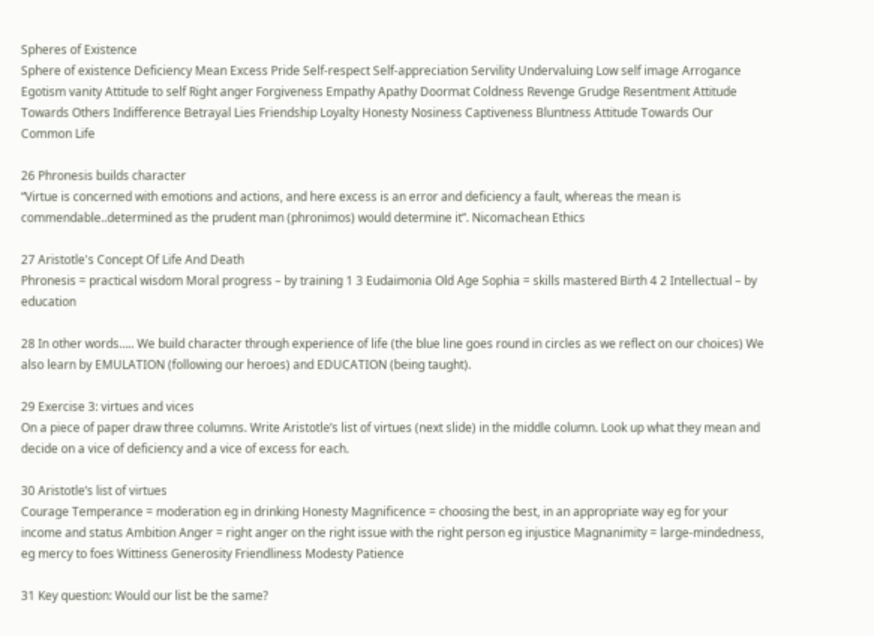Spheres of Existence
Sphere of existence Deficiency Mean Excess Pride Self-respect Self-appreciation Servility Undervaluing Low self image Arrogance Egotism vanity Attitude to self Right anger Forgiveness Empathy Apathy Doormat Coldness Revenge Grudge Resentment Attitude Towards Others Indifference Betrayal Lies Friendship Loyalty Honesty Nosiness Captiveness Bluntness Attitude Towards Our Common Life

26 Phronesis builds character
“Virtue is concerned with emotions and actions, and here excess is an error and deficiency a fault, whereas the mean is commendable..determined as the prudent man (phronimos) would determine it”. Nicomachean Ethics

27 Aristotle's Concept Of Life And Death
Phronesis = practical wisdom Moral progress – by training 1 3 Eudaimonia Old Age Sophia = skills mastered Birth 4 2 Intellectual – by education

28 In other words….. We build character through experience of life (the blue line goes round in circles as we reflect on our choices) We also learn by EMULATION (following our heroes) and EDUCATION (being taught).

29 Exercise 3: virtues and vices
On a piece of paper draw three columns. Write Aristotle’s list of virtues (next slide) in the middle column. Look up what they mean and decide on a vice of deficiency and a vice of excess for each.

30 Aristotle’s list of virtues
Courage Temperance = moderation eg in drinking Honesty Magnificence = choosing the best, in an appropriate way eg for your income and status Ambition Anger = right anger on the right issue with the right person eg injustice Magnanimity = large-mindedness, eg mercy to foes Wittiness Generosity Friendliness Modesty Patience

31 Key question: Would our list be the same?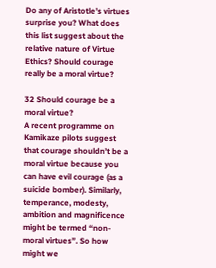Do any of Aristotle’s virtues surprise you? What does this list suggest about the relative nature of Virtue Ethics? Should courage really be a moral virtue?

32 Should courage be a moral virtue?
A recent programme on Kamikaze pilots suggest that courage shouldn’t be a moral virtue because you can have evil courage (as a suicide bomber). Similarly, temperance, modesty, ambition and magnificence might be termed “non-moral virtues”. So how might we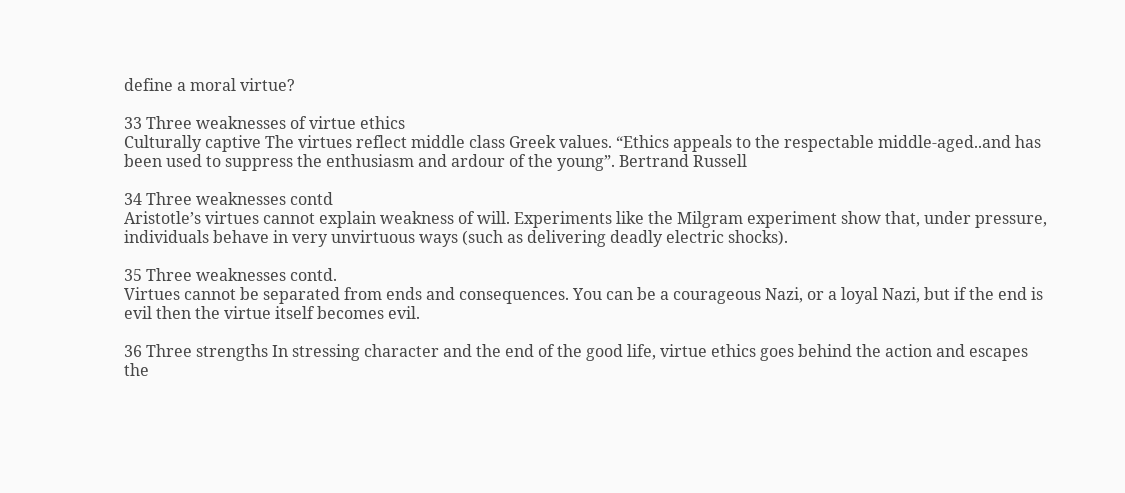define a moral virtue?

33 Three weaknesses of virtue ethics
Culturally captive The virtues reflect middle class Greek values. “Ethics appeals to the respectable middle-aged..and has been used to suppress the enthusiasm and ardour of the young”. Bertrand Russell

34 Three weaknesses contd
Aristotle’s virtues cannot explain weakness of will. Experiments like the Milgram experiment show that, under pressure, individuals behave in very unvirtuous ways (such as delivering deadly electric shocks).

35 Three weaknesses contd.
Virtues cannot be separated from ends and consequences. You can be a courageous Nazi, or a loyal Nazi, but if the end is evil then the virtue itself becomes evil.

36 Three strengths In stressing character and the end of the good life, virtue ethics goes behind the action and escapes the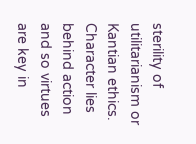sterility of utilitarianism or Kantian ethics. Character lies behind action and so virtues are key in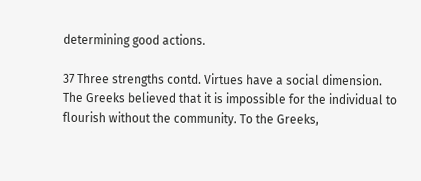determining good actions.

37 Three strengths contd. Virtues have a social dimension.
The Greeks believed that it is impossible for the individual to flourish without the community. To the Greeks,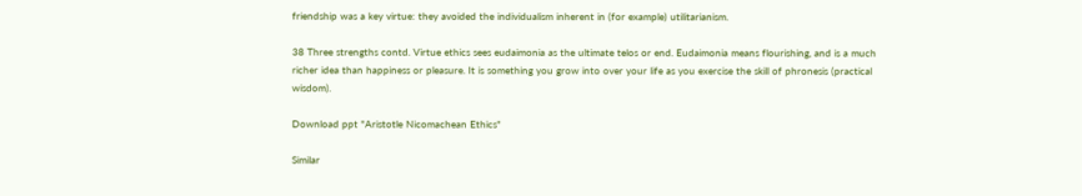friendship was a key virtue: they avoided the individualism inherent in (for example) utilitarianism.

38 Three strengths contd. Virtue ethics sees eudaimonia as the ultimate telos or end. Eudaimonia means flourishing, and is a much richer idea than happiness or pleasure. It is something you grow into over your life as you exercise the skill of phronesis (practical wisdom).

Download ppt "Aristotle Nicomachean Ethics"

Similar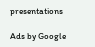presentations

Ads by Google